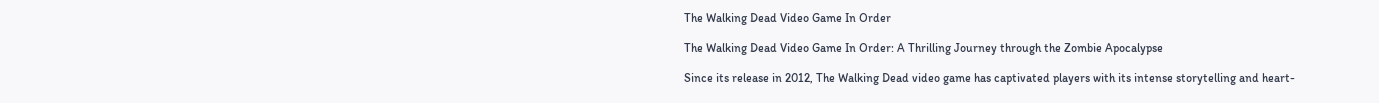The Walking Dead Video Game In Order

The Walking Dead Video Game In Order: A Thrilling Journey through the Zombie Apocalypse

Since its release in 2012, The Walking Dead video game has captivated players with its intense storytelling and heart-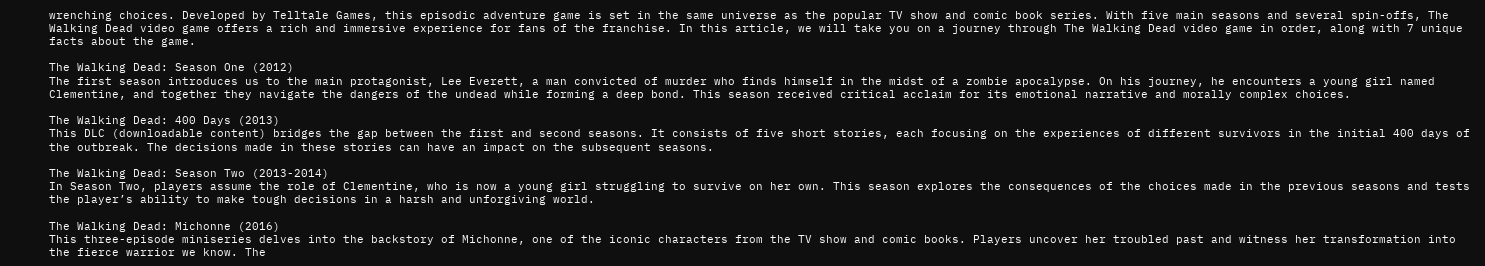wrenching choices. Developed by Telltale Games, this episodic adventure game is set in the same universe as the popular TV show and comic book series. With five main seasons and several spin-offs, The Walking Dead video game offers a rich and immersive experience for fans of the franchise. In this article, we will take you on a journey through The Walking Dead video game in order, along with 7 unique facts about the game.

The Walking Dead: Season One (2012)
The first season introduces us to the main protagonist, Lee Everett, a man convicted of murder who finds himself in the midst of a zombie apocalypse. On his journey, he encounters a young girl named Clementine, and together they navigate the dangers of the undead while forming a deep bond. This season received critical acclaim for its emotional narrative and morally complex choices.

The Walking Dead: 400 Days (2013)
This DLC (downloadable content) bridges the gap between the first and second seasons. It consists of five short stories, each focusing on the experiences of different survivors in the initial 400 days of the outbreak. The decisions made in these stories can have an impact on the subsequent seasons.

The Walking Dead: Season Two (2013-2014)
In Season Two, players assume the role of Clementine, who is now a young girl struggling to survive on her own. This season explores the consequences of the choices made in the previous seasons and tests the player’s ability to make tough decisions in a harsh and unforgiving world.

The Walking Dead: Michonne (2016)
This three-episode miniseries delves into the backstory of Michonne, one of the iconic characters from the TV show and comic books. Players uncover her troubled past and witness her transformation into the fierce warrior we know. The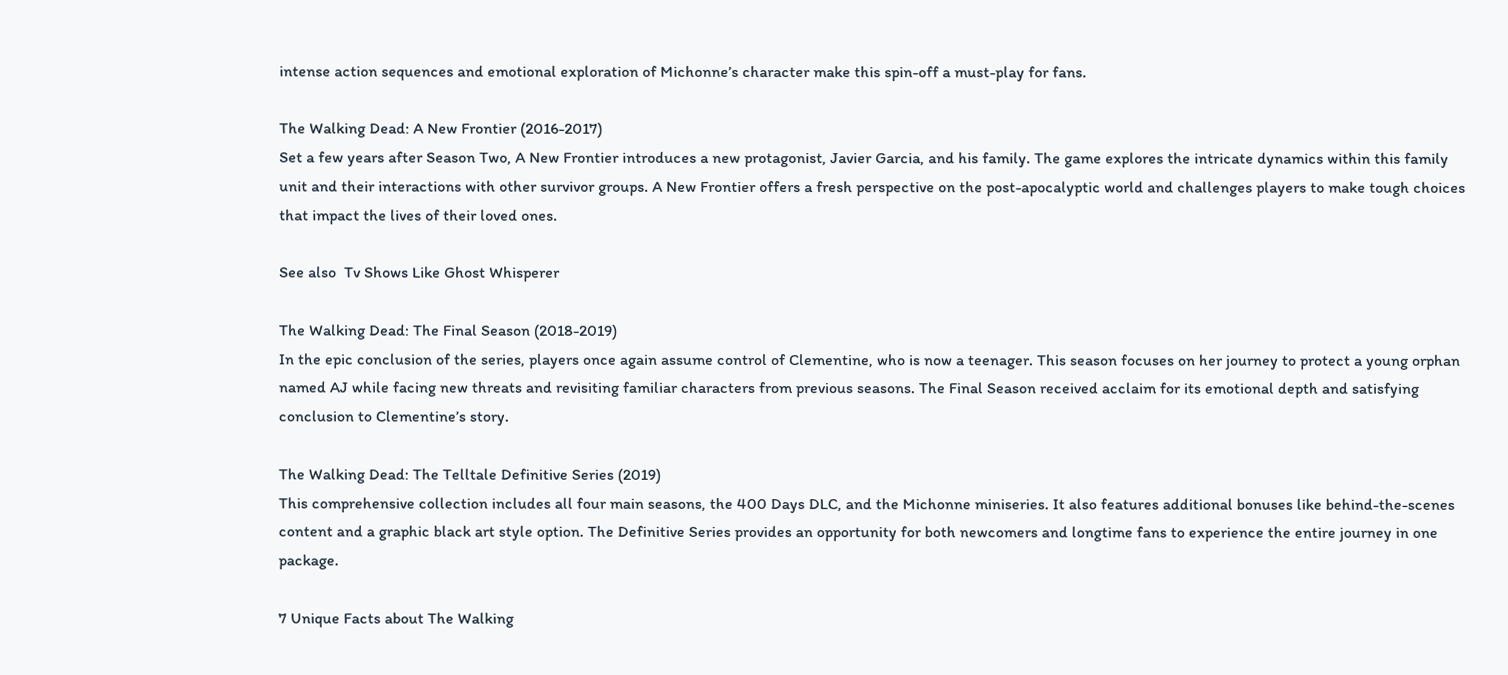intense action sequences and emotional exploration of Michonne’s character make this spin-off a must-play for fans.

The Walking Dead: A New Frontier (2016-2017)
Set a few years after Season Two, A New Frontier introduces a new protagonist, Javier Garcia, and his family. The game explores the intricate dynamics within this family unit and their interactions with other survivor groups. A New Frontier offers a fresh perspective on the post-apocalyptic world and challenges players to make tough choices that impact the lives of their loved ones.

See also  Tv Shows Like Ghost Whisperer

The Walking Dead: The Final Season (2018-2019)
In the epic conclusion of the series, players once again assume control of Clementine, who is now a teenager. This season focuses on her journey to protect a young orphan named AJ while facing new threats and revisiting familiar characters from previous seasons. The Final Season received acclaim for its emotional depth and satisfying conclusion to Clementine’s story.

The Walking Dead: The Telltale Definitive Series (2019)
This comprehensive collection includes all four main seasons, the 400 Days DLC, and the Michonne miniseries. It also features additional bonuses like behind-the-scenes content and a graphic black art style option. The Definitive Series provides an opportunity for both newcomers and longtime fans to experience the entire journey in one package.

7 Unique Facts about The Walking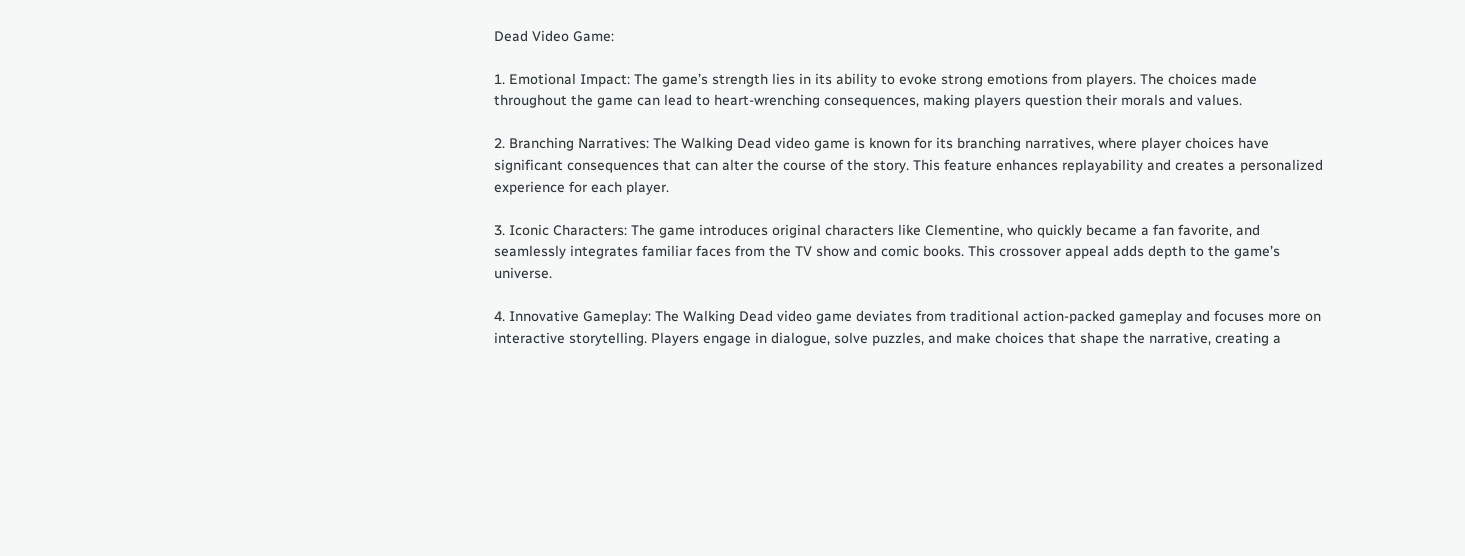Dead Video Game:

1. Emotional Impact: The game’s strength lies in its ability to evoke strong emotions from players. The choices made throughout the game can lead to heart-wrenching consequences, making players question their morals and values.

2. Branching Narratives: The Walking Dead video game is known for its branching narratives, where player choices have significant consequences that can alter the course of the story. This feature enhances replayability and creates a personalized experience for each player.

3. Iconic Characters: The game introduces original characters like Clementine, who quickly became a fan favorite, and seamlessly integrates familiar faces from the TV show and comic books. This crossover appeal adds depth to the game’s universe.

4. Innovative Gameplay: The Walking Dead video game deviates from traditional action-packed gameplay and focuses more on interactive storytelling. Players engage in dialogue, solve puzzles, and make choices that shape the narrative, creating a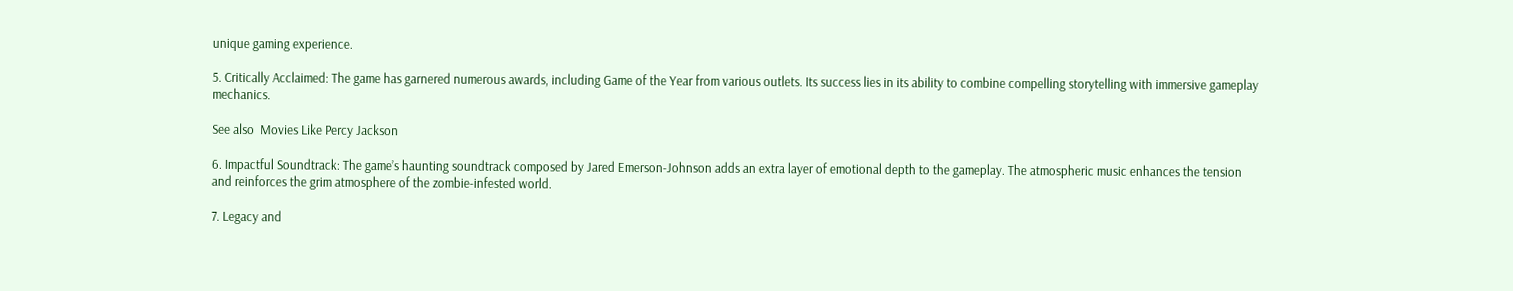unique gaming experience.

5. Critically Acclaimed: The game has garnered numerous awards, including Game of the Year from various outlets. Its success lies in its ability to combine compelling storytelling with immersive gameplay mechanics.

See also  Movies Like Percy Jackson

6. Impactful Soundtrack: The game’s haunting soundtrack composed by Jared Emerson-Johnson adds an extra layer of emotional depth to the gameplay. The atmospheric music enhances the tension and reinforces the grim atmosphere of the zombie-infested world.

7. Legacy and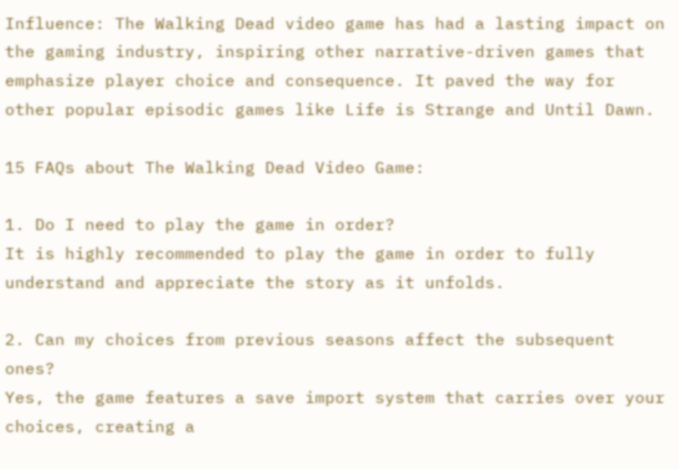Influence: The Walking Dead video game has had a lasting impact on the gaming industry, inspiring other narrative-driven games that emphasize player choice and consequence. It paved the way for other popular episodic games like Life is Strange and Until Dawn.

15 FAQs about The Walking Dead Video Game:

1. Do I need to play the game in order?
It is highly recommended to play the game in order to fully understand and appreciate the story as it unfolds.

2. Can my choices from previous seasons affect the subsequent ones?
Yes, the game features a save import system that carries over your choices, creating a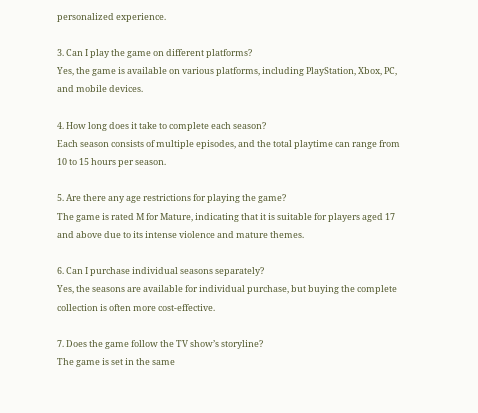personalized experience.

3. Can I play the game on different platforms?
Yes, the game is available on various platforms, including PlayStation, Xbox, PC, and mobile devices.

4. How long does it take to complete each season?
Each season consists of multiple episodes, and the total playtime can range from 10 to 15 hours per season.

5. Are there any age restrictions for playing the game?
The game is rated M for Mature, indicating that it is suitable for players aged 17 and above due to its intense violence and mature themes.

6. Can I purchase individual seasons separately?
Yes, the seasons are available for individual purchase, but buying the complete collection is often more cost-effective.

7. Does the game follow the TV show’s storyline?
The game is set in the same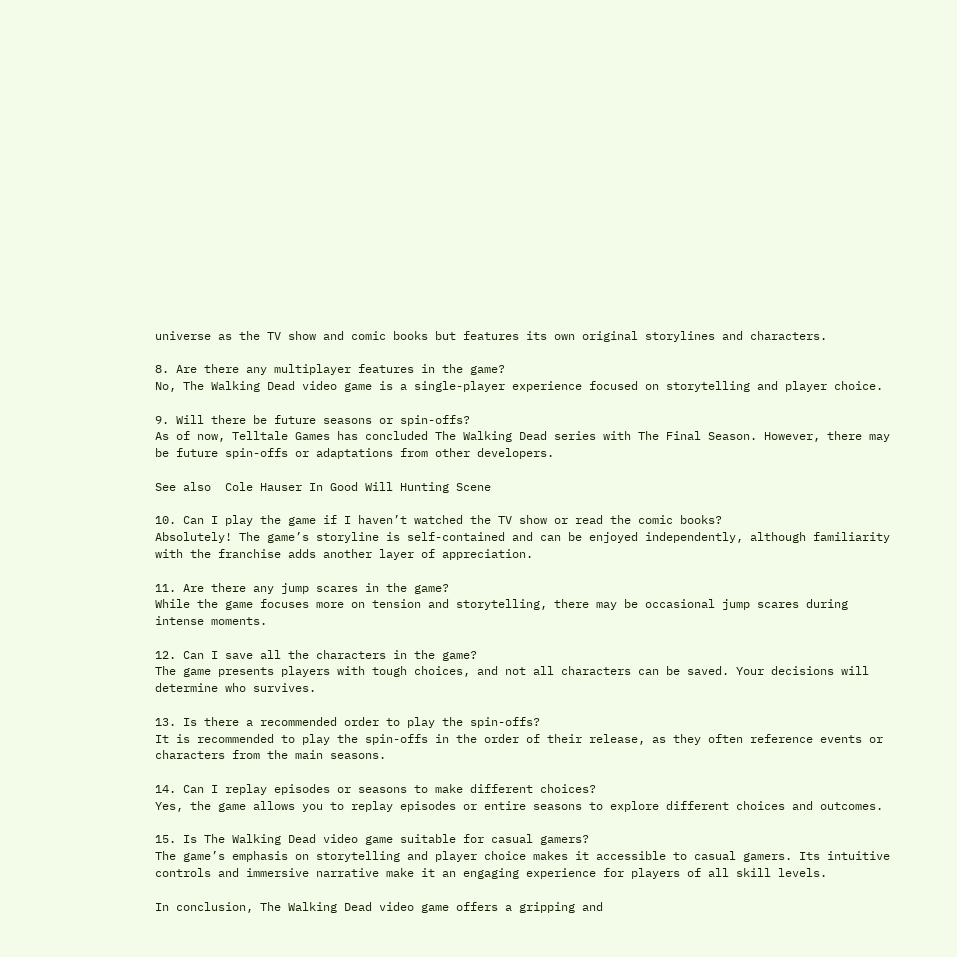universe as the TV show and comic books but features its own original storylines and characters.

8. Are there any multiplayer features in the game?
No, The Walking Dead video game is a single-player experience focused on storytelling and player choice.

9. Will there be future seasons or spin-offs?
As of now, Telltale Games has concluded The Walking Dead series with The Final Season. However, there may be future spin-offs or adaptations from other developers.

See also  Cole Hauser In Good Will Hunting Scene

10. Can I play the game if I haven’t watched the TV show or read the comic books?
Absolutely! The game’s storyline is self-contained and can be enjoyed independently, although familiarity with the franchise adds another layer of appreciation.

11. Are there any jump scares in the game?
While the game focuses more on tension and storytelling, there may be occasional jump scares during intense moments.

12. Can I save all the characters in the game?
The game presents players with tough choices, and not all characters can be saved. Your decisions will determine who survives.

13. Is there a recommended order to play the spin-offs?
It is recommended to play the spin-offs in the order of their release, as they often reference events or characters from the main seasons.

14. Can I replay episodes or seasons to make different choices?
Yes, the game allows you to replay episodes or entire seasons to explore different choices and outcomes.

15. Is The Walking Dead video game suitable for casual gamers?
The game’s emphasis on storytelling and player choice makes it accessible to casual gamers. Its intuitive controls and immersive narrative make it an engaging experience for players of all skill levels.

In conclusion, The Walking Dead video game offers a gripping and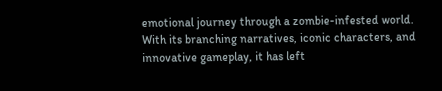emotional journey through a zombie-infested world. With its branching narratives, iconic characters, and innovative gameplay, it has left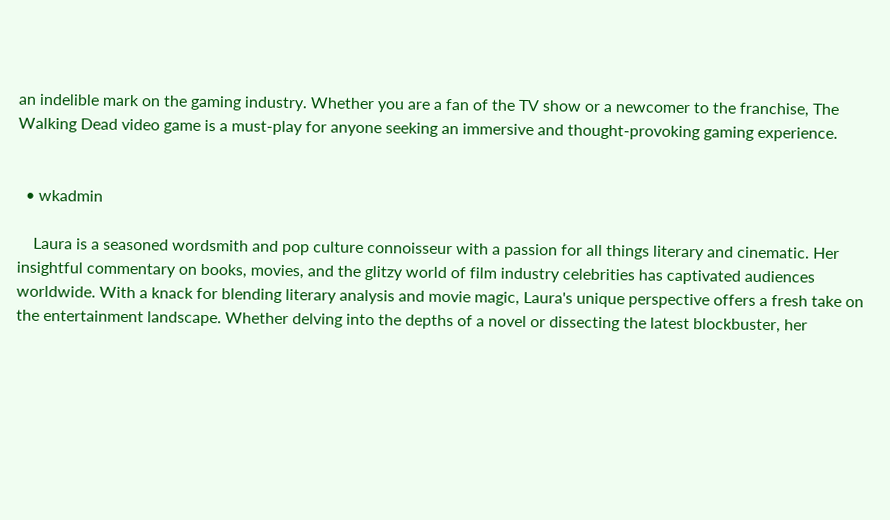an indelible mark on the gaming industry. Whether you are a fan of the TV show or a newcomer to the franchise, The Walking Dead video game is a must-play for anyone seeking an immersive and thought-provoking gaming experience.


  • wkadmin

    Laura is a seasoned wordsmith and pop culture connoisseur with a passion for all things literary and cinematic. Her insightful commentary on books, movies, and the glitzy world of film industry celebrities has captivated audiences worldwide. With a knack for blending literary analysis and movie magic, Laura's unique perspective offers a fresh take on the entertainment landscape. Whether delving into the depths of a novel or dissecting the latest blockbuster, her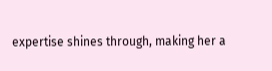expertise shines through, making her a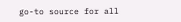go-to source for all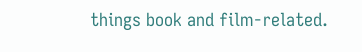things book and film-related.